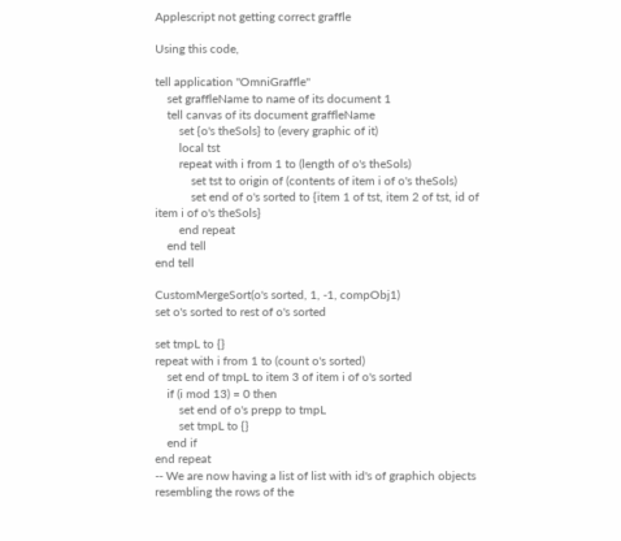Applescript not getting correct graffle

Using this code,

tell application "OmniGraffle"
    set graffleName to name of its document 1
    tell canvas of its document graffleName
        set {o's theSols} to (every graphic of it)
        local tst
        repeat with i from 1 to (length of o's theSols)
            set tst to origin of (contents of item i of o's theSols)
            set end of o's sorted to {item 1 of tst, item 2 of tst, id of item i of o's theSols}
        end repeat
    end tell
end tell

CustomMergeSort(o's sorted, 1, -1, compObj1)
set o's sorted to rest of o's sorted

set tmpL to {}
repeat with i from 1 to (count o's sorted)
    set end of tmpL to item 3 of item i of o's sorted
    if (i mod 13) = 0 then
        set end of o's prepp to tmpL
        set tmpL to {}
    end if
end repeat
-- We are now having a list of list with id's of graphich objects resembling the rows of the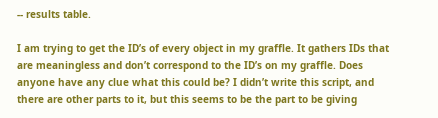-- results table.

I am trying to get the ID’s of every object in my graffle. It gathers IDs that are meaningless and don’t correspond to the ID’s on my graffle. Does anyone have any clue what this could be? I didn’t write this script, and there are other parts to it, but this seems to be the part to be giving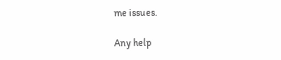me issues.

Any help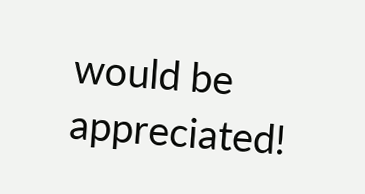would be appreciated!